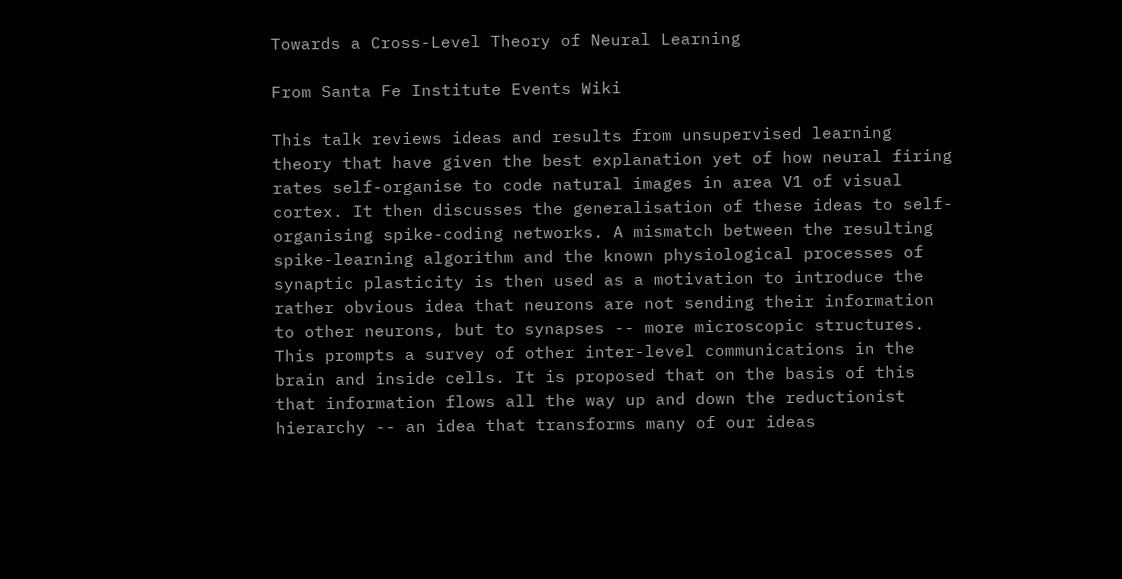Towards a Cross-Level Theory of Neural Learning

From Santa Fe Institute Events Wiki

This talk reviews ideas and results from unsupervised learning theory that have given the best explanation yet of how neural firing rates self-organise to code natural images in area V1 of visual cortex. It then discusses the generalisation of these ideas to self-organising spike-coding networks. A mismatch between the resulting spike-learning algorithm and the known physiological processes of synaptic plasticity is then used as a motivation to introduce the rather obvious idea that neurons are not sending their information to other neurons, but to synapses -- more microscopic structures. This prompts a survey of other inter-level communications in the brain and inside cells. It is proposed that on the basis of this that information flows all the way up and down the reductionist hierarchy -- an idea that transforms many of our ideas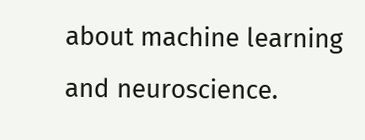about machine learning and neuroscience.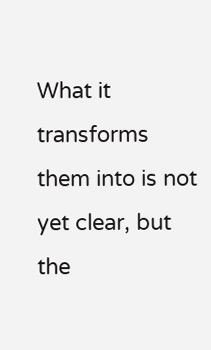What it transforms them into is not yet clear, but the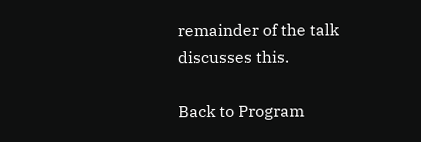remainder of the talk discusses this.

Back to Program